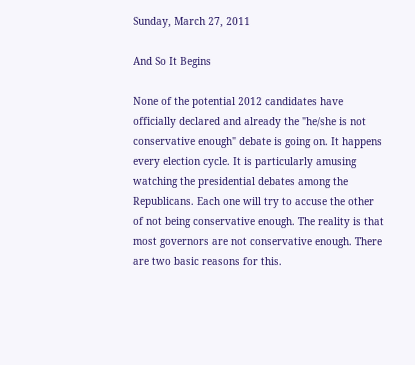Sunday, March 27, 2011

And So It Begins

None of the potential 2012 candidates have officially declared and already the "he/she is not conservative enough" debate is going on. It happens every election cycle. It is particularly amusing watching the presidential debates among the Republicans. Each one will try to accuse the other of not being conservative enough. The reality is that most governors are not conservative enough. There are two basic reasons for this.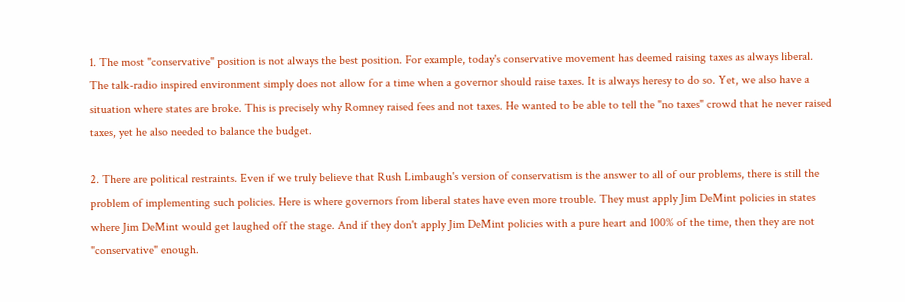1. The most "conservative" position is not always the best position. For example, today's conservative movement has deemed raising taxes as always liberal. The talk-radio inspired environment simply does not allow for a time when a governor should raise taxes. It is always heresy to do so. Yet, we also have a situation where states are broke. This is precisely why Romney raised fees and not taxes. He wanted to be able to tell the "no taxes" crowd that he never raised taxes, yet he also needed to balance the budget.

2. There are political restraints. Even if we truly believe that Rush Limbaugh's version of conservatism is the answer to all of our problems, there is still the problem of implementing such policies. Here is where governors from liberal states have even more trouble. They must apply Jim DeMint policies in states where Jim DeMint would get laughed off the stage. And if they don't apply Jim DeMint policies with a pure heart and 100% of the time, then they are not "conservative" enough.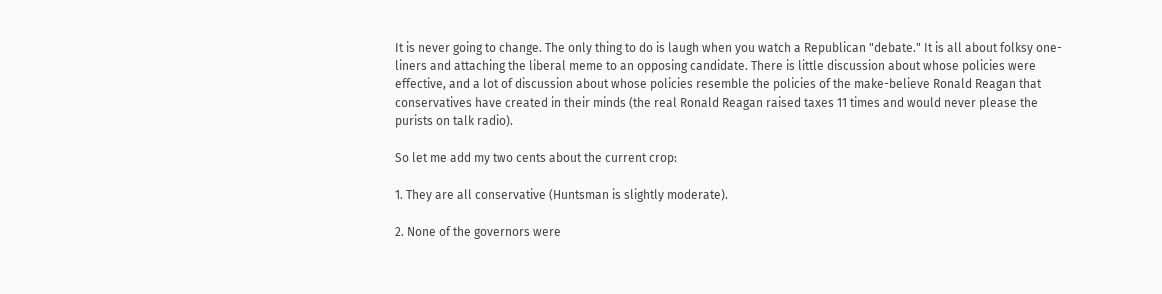It is never going to change. The only thing to do is laugh when you watch a Republican "debate." It is all about folksy one-liners and attaching the liberal meme to an opposing candidate. There is little discussion about whose policies were effective, and a lot of discussion about whose policies resemble the policies of the make-believe Ronald Reagan that conservatives have created in their minds (the real Ronald Reagan raised taxes 11 times and would never please the purists on talk radio).

So let me add my two cents about the current crop:

1. They are all conservative (Huntsman is slightly moderate).

2. None of the governors were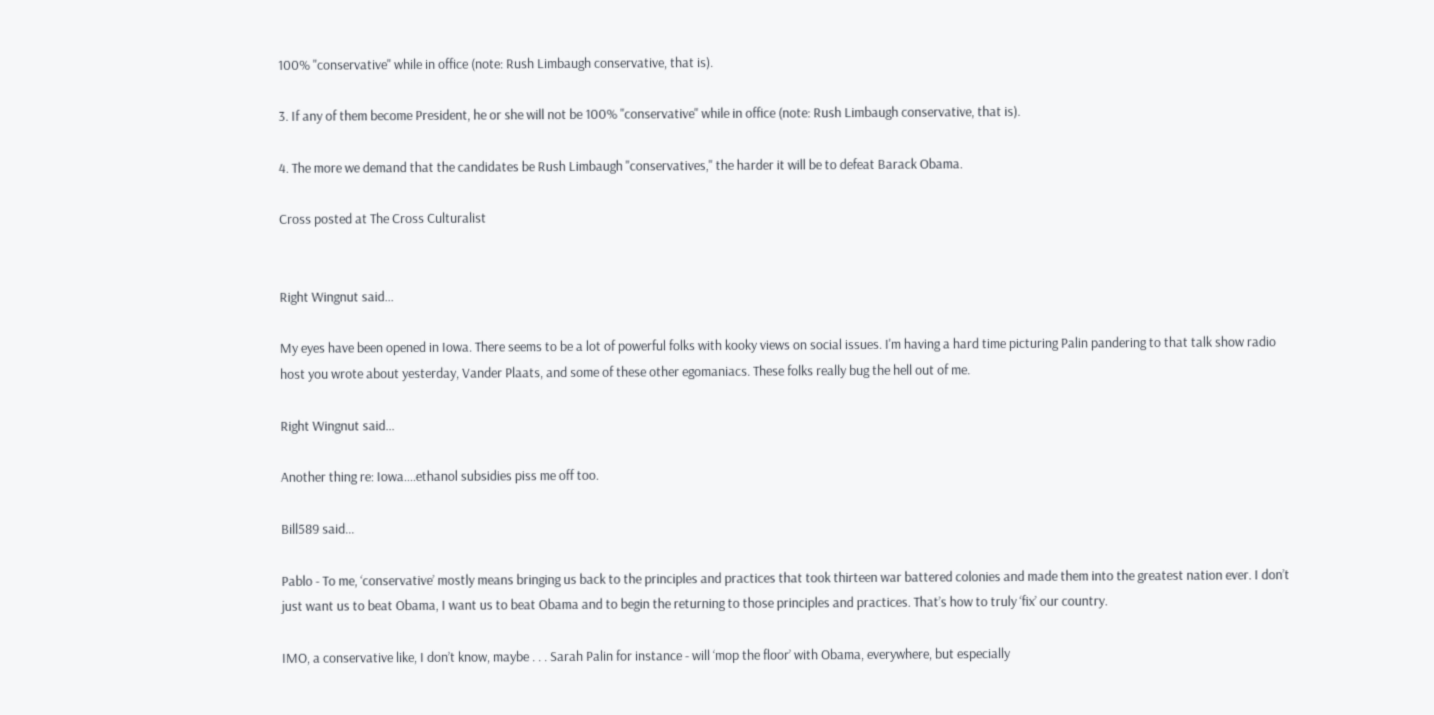100% "conservative" while in office (note: Rush Limbaugh conservative, that is).

3. If any of them become President, he or she will not be 100% "conservative" while in office (note: Rush Limbaugh conservative, that is).

4. The more we demand that the candidates be Rush Limbaugh "conservatives," the harder it will be to defeat Barack Obama.

Cross posted at The Cross Culturalist


Right Wingnut said...

My eyes have been opened in Iowa. There seems to be a lot of powerful folks with kooky views on social issues. I'm having a hard time picturing Palin pandering to that talk show radio host you wrote about yesterday, Vander Plaats, and some of these other egomaniacs. These folks really bug the hell out of me.

Right Wingnut said...

Another thing re: Iowa....ethanol subsidies piss me off too.

Bill589 said...

Pablo - To me, ‘conservative’ mostly means bringing us back to the principles and practices that took thirteen war battered colonies and made them into the greatest nation ever. I don’t just want us to beat Obama, I want us to beat Obama and to begin the returning to those principles and practices. That’s how to truly ‘fix’ our country.

IMO, a conservative like, I don’t know, maybe . . . Sarah Palin for instance - will ‘mop the floor’ with Obama, everywhere, but especially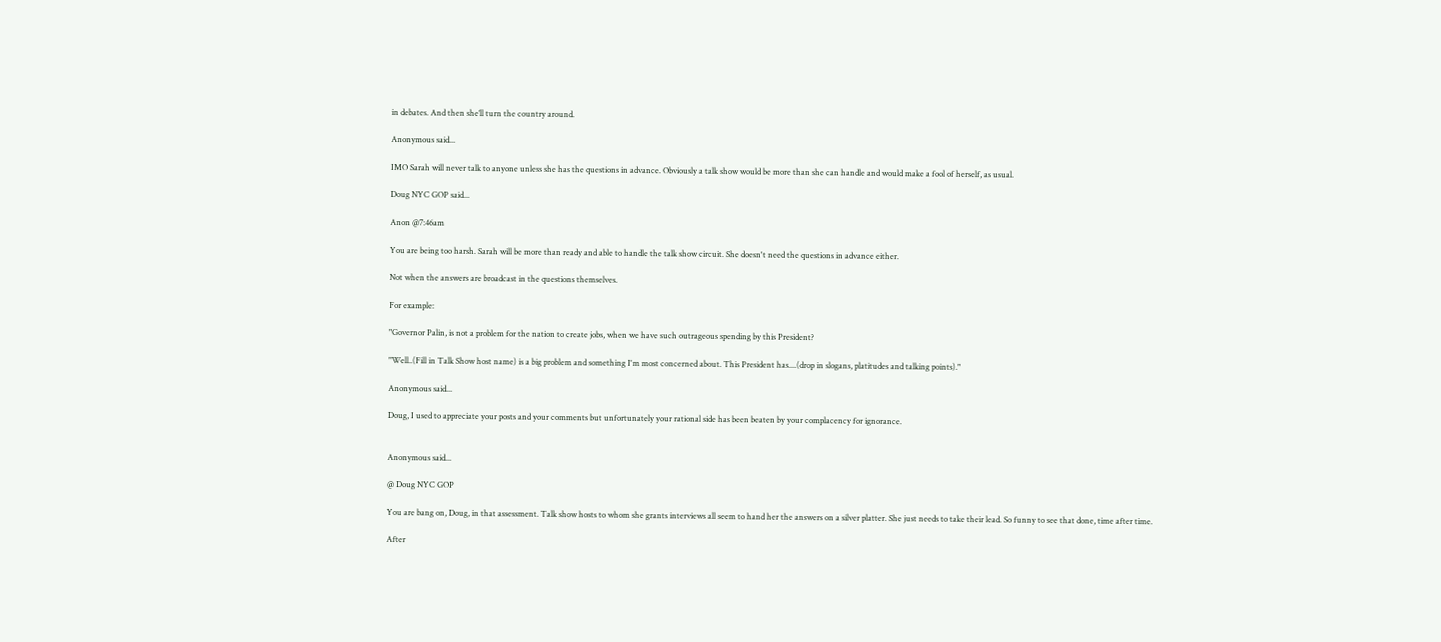in debates. And then she’ll turn the country around.

Anonymous said...

IMO Sarah will never talk to anyone unless she has the questions in advance. Obviously a talk show would be more than she can handle and would make a fool of herself, as usual.

Doug NYC GOP said...

Anon @7:46am

You are being too harsh. Sarah will be more than ready and able to handle the talk show circuit. She doesn't need the questions in advance either.

Not when the answers are broadcast in the questions themselves.

For example:

"Governor Palin, is not a problem for the nation to create jobs, when we have such outrageous spending by this President?

"Well..(Fill in Talk Show host name) is a big problem and something I'm most concerned about. This President has....(drop in slogans, platitudes and talking points)."

Anonymous said...

Doug, I used to appreciate your posts and your comments but unfortunately your rational side has been beaten by your complacency for ignorance.


Anonymous said...

@ Doug NYC GOP

You are bang on, Doug, in that assessment. Talk show hosts to whom she grants interviews all seem to hand her the answers on a silver platter. She just needs to take their lead. So funny to see that done, time after time.

After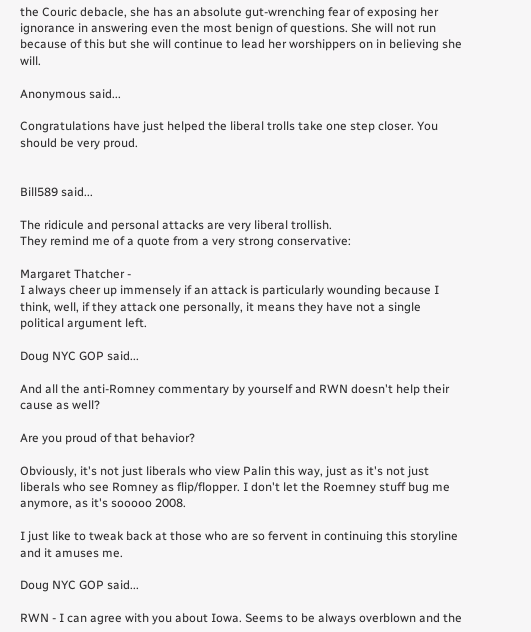the Couric debacle, she has an absolute gut-wrenching fear of exposing her ignorance in answering even the most benign of questions. She will not run because of this but she will continue to lead her worshippers on in believing she will.

Anonymous said...

Congratulations have just helped the liberal trolls take one step closer. You should be very proud.


Bill589 said...

The ridicule and personal attacks are very liberal trollish.
They remind me of a quote from a very strong conservative:

Margaret Thatcher -
I always cheer up immensely if an attack is particularly wounding because I think, well, if they attack one personally, it means they have not a single political argument left.

Doug NYC GOP said...

And all the anti-Romney commentary by yourself and RWN doesn't help their cause as well?

Are you proud of that behavior?

Obviously, it's not just liberals who view Palin this way, just as it's not just liberals who see Romney as flip/flopper. I don't let the Roemney stuff bug me anymore, as it's sooooo 2008.

I just like to tweak back at those who are so fervent in continuing this storyline and it amuses me.

Doug NYC GOP said...

RWN - I can agree with you about Iowa. Seems to be always overblown and the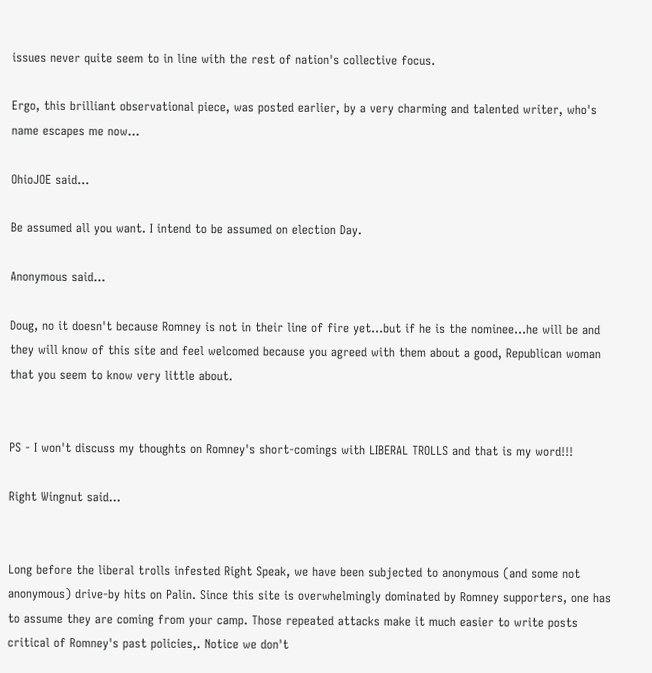issues never quite seem to in line with the rest of nation's collective focus.

Ergo, this brilliant observational piece, was posted earlier, by a very charming and talented writer, who's name escapes me now...

OhioJOE said...

Be assumed all you want. I intend to be assumed on election Day.

Anonymous said...

Doug, no it doesn't because Romney is not in their line of fire yet...but if he is the nominee...he will be and they will know of this site and feel welcomed because you agreed with them about a good, Republican woman that you seem to know very little about.


PS - I won't discuss my thoughts on Romney's short-comings with LIBERAL TROLLS and that is my word!!!

Right Wingnut said...


Long before the liberal trolls infested Right Speak, we have been subjected to anonymous (and some not anonymous) drive-by hits on Palin. Since this site is overwhelmingly dominated by Romney supporters, one has to assume they are coming from your camp. Those repeated attacks make it much easier to write posts critical of Romney's past policies,. Notice we don't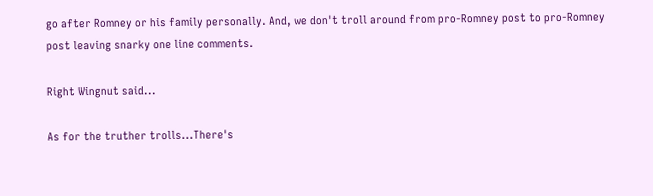go after Romney or his family personally. And, we don't troll around from pro-Romney post to pro-Romney post leaving snarky one line comments.

Right Wingnut said...

As for the truther trolls...There's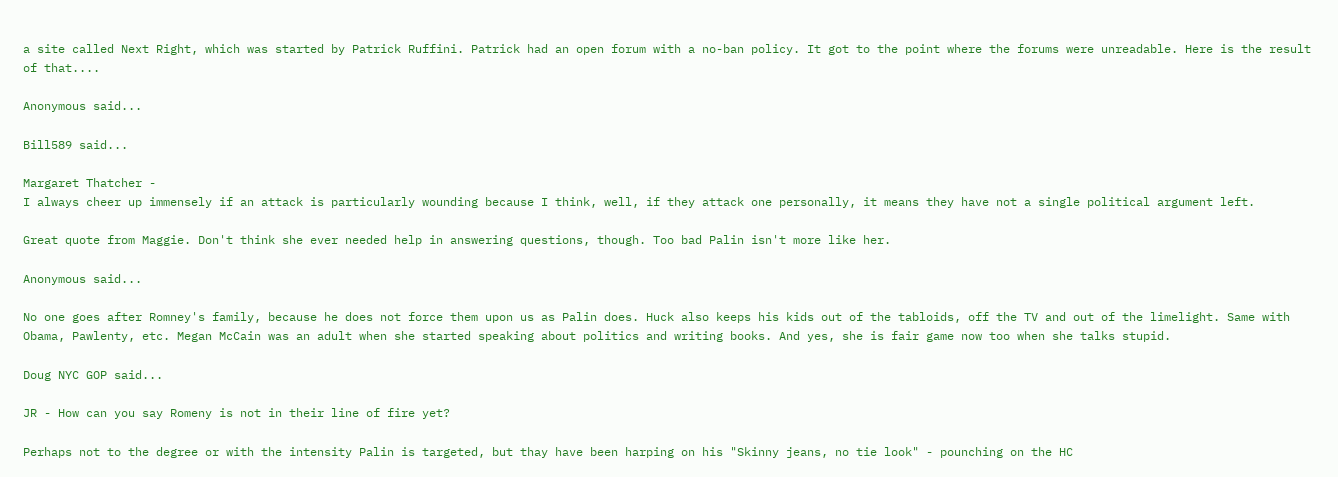a site called Next Right, which was started by Patrick Ruffini. Patrick had an open forum with a no-ban policy. It got to the point where the forums were unreadable. Here is the result of that....

Anonymous said...

Bill589 said...

Margaret Thatcher -
I always cheer up immensely if an attack is particularly wounding because I think, well, if they attack one personally, it means they have not a single political argument left.

Great quote from Maggie. Don't think she ever needed help in answering questions, though. Too bad Palin isn't more like her.

Anonymous said...

No one goes after Romney's family, because he does not force them upon us as Palin does. Huck also keeps his kids out of the tabloids, off the TV and out of the limelight. Same with Obama, Pawlenty, etc. Megan McCain was an adult when she started speaking about politics and writing books. And yes, she is fair game now too when she talks stupid.

Doug NYC GOP said...

JR - How can you say Romeny is not in their line of fire yet?

Perhaps not to the degree or with the intensity Palin is targeted, but thay have been harping on his "Skinny jeans, no tie look" - pounching on the HC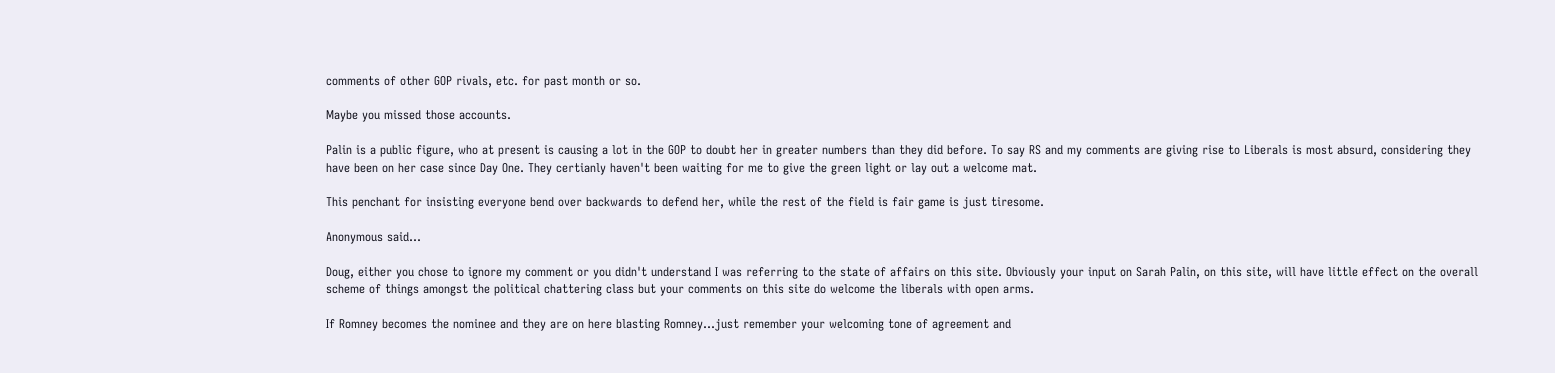comments of other GOP rivals, etc. for past month or so.

Maybe you missed those accounts.

Palin is a public figure, who at present is causing a lot in the GOP to doubt her in greater numbers than they did before. To say RS and my comments are giving rise to Liberals is most absurd, considering they have been on her case since Day One. They certianly haven't been waiting for me to give the green light or lay out a welcome mat.

This penchant for insisting everyone bend over backwards to defend her, while the rest of the field is fair game is just tiresome.

Anonymous said...

Doug, either you chose to ignore my comment or you didn't understand I was referring to the state of affairs on this site. Obviously your input on Sarah Palin, on this site, will have little effect on the overall scheme of things amongst the political chattering class but your comments on this site do welcome the liberals with open arms.

If Romney becomes the nominee and they are on here blasting Romney...just remember your welcoming tone of agreement and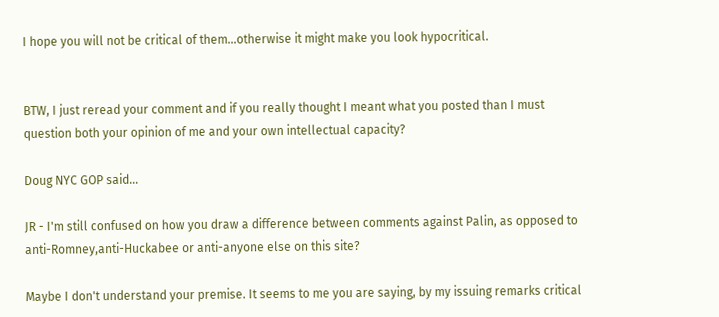I hope you will not be critical of them...otherwise it might make you look hypocritical.


BTW, I just reread your comment and if you really thought I meant what you posted than I must question both your opinion of me and your own intellectual capacity?

Doug NYC GOP said...

JR - I'm still confused on how you draw a difference between comments against Palin, as opposed to anti-Romney,anti-Huckabee or anti-anyone else on this site?

Maybe I don't understand your premise. It seems to me you are saying, by my issuing remarks critical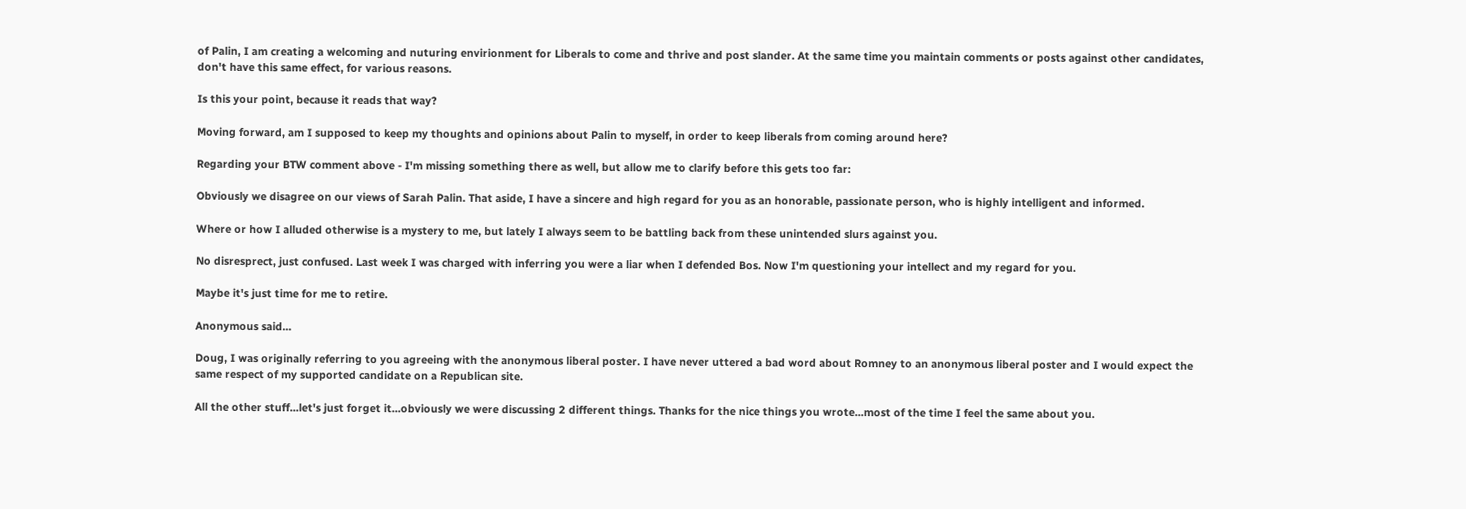of Palin, I am creating a welcoming and nuturing envirionment for Liberals to come and thrive and post slander. At the same time you maintain comments or posts against other candidates, don't have this same effect, for various reasons.

Is this your point, because it reads that way?

Moving forward, am I supposed to keep my thoughts and opinions about Palin to myself, in order to keep liberals from coming around here?

Regarding your BTW comment above - I'm missing something there as well, but allow me to clarify before this gets too far:

Obviously we disagree on our views of Sarah Palin. That aside, I have a sincere and high regard for you as an honorable, passionate person, who is highly intelligent and informed.

Where or how I alluded otherwise is a mystery to me, but lately I always seem to be battling back from these unintended slurs against you.

No disresprect, just confused. Last week I was charged with inferring you were a liar when I defended Bos. Now I'm questioning your intellect and my regard for you.

Maybe it's just time for me to retire.

Anonymous said...

Doug, I was originally referring to you agreeing with the anonymous liberal poster. I have never uttered a bad word about Romney to an anonymous liberal poster and I would expect the same respect of my supported candidate on a Republican site.

All the other stuff...let's just forget it...obviously we were discussing 2 different things. Thanks for the nice things you wrote...most of the time I feel the same about you.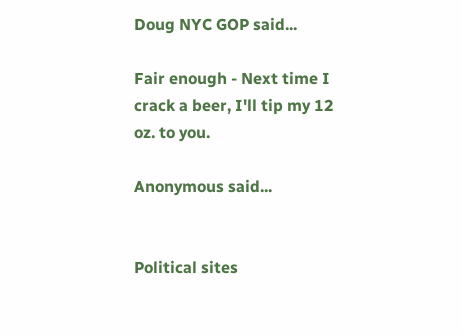Doug NYC GOP said...

Fair enough - Next time I crack a beer, I'll tip my 12 oz. to you.

Anonymous said...


Political sites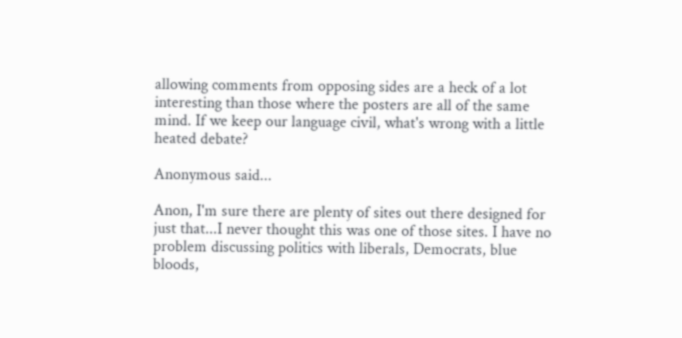allowing comments from opposing sides are a heck of a lot interesting than those where the posters are all of the same mind. If we keep our language civil, what's wrong with a little heated debate?

Anonymous said...

Anon, I'm sure there are plenty of sites out there designed for just that...I never thought this was one of those sites. I have no problem discussing politics with liberals, Democrats, blue bloods,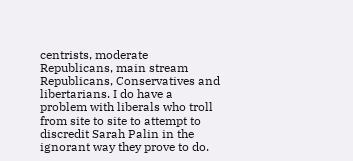centrists, moderate Republicans, main stream Republicans, Conservatives and libertarians. I do have a problem with liberals who troll from site to site to attempt to discredit Sarah Palin in the ignorant way they prove to do.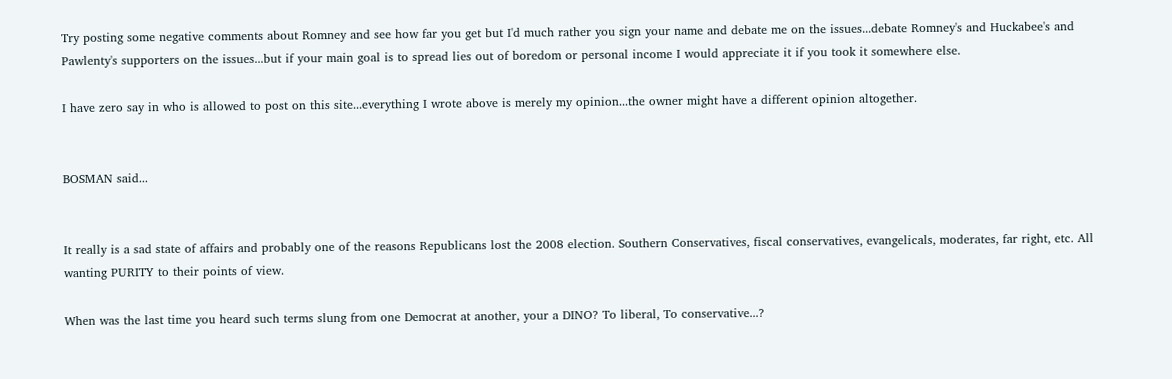Try posting some negative comments about Romney and see how far you get but I'd much rather you sign your name and debate me on the issues...debate Romney's and Huckabee's and Pawlenty's supporters on the issues...but if your main goal is to spread lies out of boredom or personal income I would appreciate it if you took it somewhere else.

I have zero say in who is allowed to post on this site...everything I wrote above is merely my opinion...the owner might have a different opinion altogether.


BOSMAN said...


It really is a sad state of affairs and probably one of the reasons Republicans lost the 2008 election. Southern Conservatives, fiscal conservatives, evangelicals, moderates, far right, etc. All wanting PURITY to their points of view.

When was the last time you heard such terms slung from one Democrat at another, your a DINO? To liberal, To conservative...?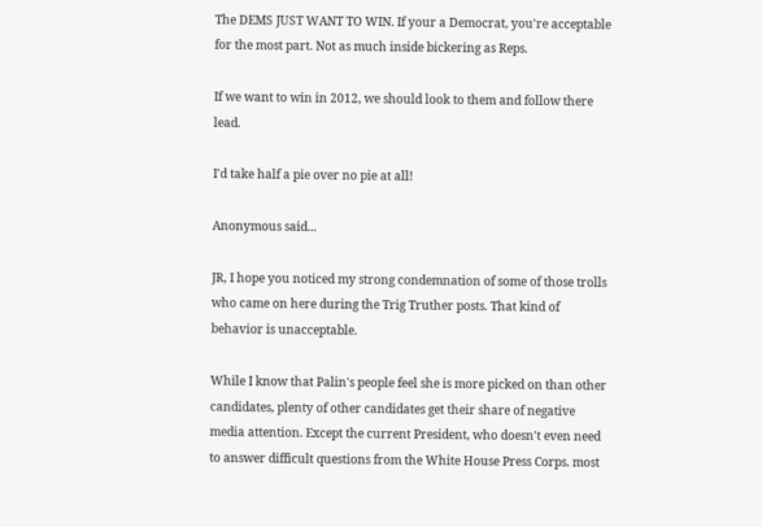The DEMS JUST WANT TO WIN. If your a Democrat, you're acceptable for the most part. Not as much inside bickering as Reps.

If we want to win in 2012, we should look to them and follow there lead.

I'd take half a pie over no pie at all!

Anonymous said...

JR, I hope you noticed my strong condemnation of some of those trolls who came on here during the Trig Truther posts. That kind of behavior is unacceptable.

While I know that Palin's people feel she is more picked on than other candidates, plenty of other candidates get their share of negative media attention. Except the current President, who doesn't even need to answer difficult questions from the White House Press Corps. most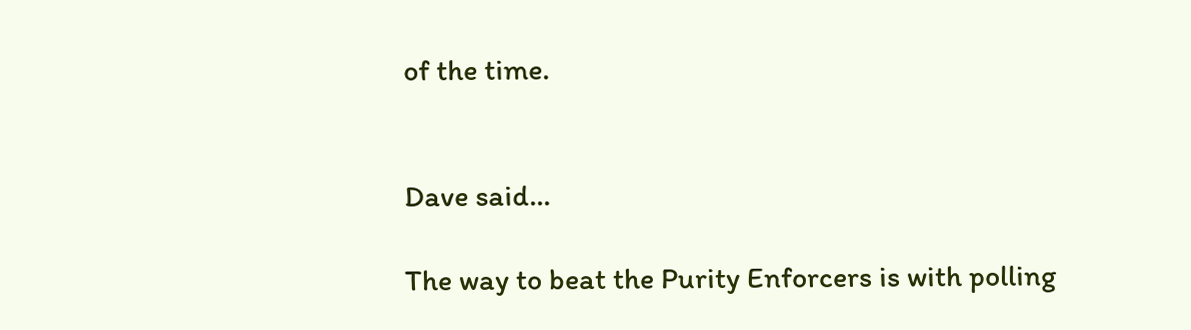of the time.


Dave said...

The way to beat the Purity Enforcers is with polling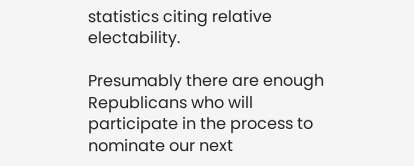statistics citing relative electability.

Presumably there are enough Republicans who will participate in the process to nominate our next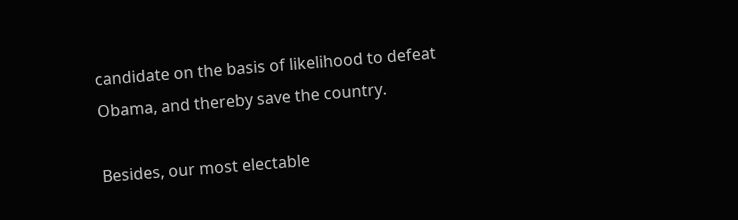candidate on the basis of likelihood to defeat Obama, and thereby save the country.

Besides, our most electable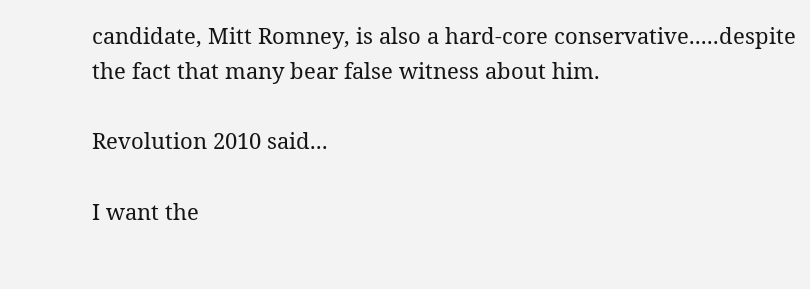candidate, Mitt Romney, is also a hard-core conservative.....despite the fact that many bear false witness about him.

Revolution 2010 said...

I want the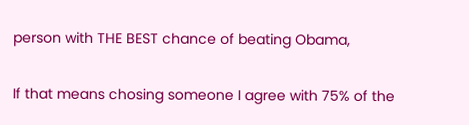person with THE BEST chance of beating Obama,

If that means chosing someone I agree with 75% of the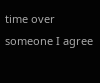time over someone I agree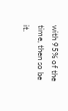with 95% of the time, then so be it.